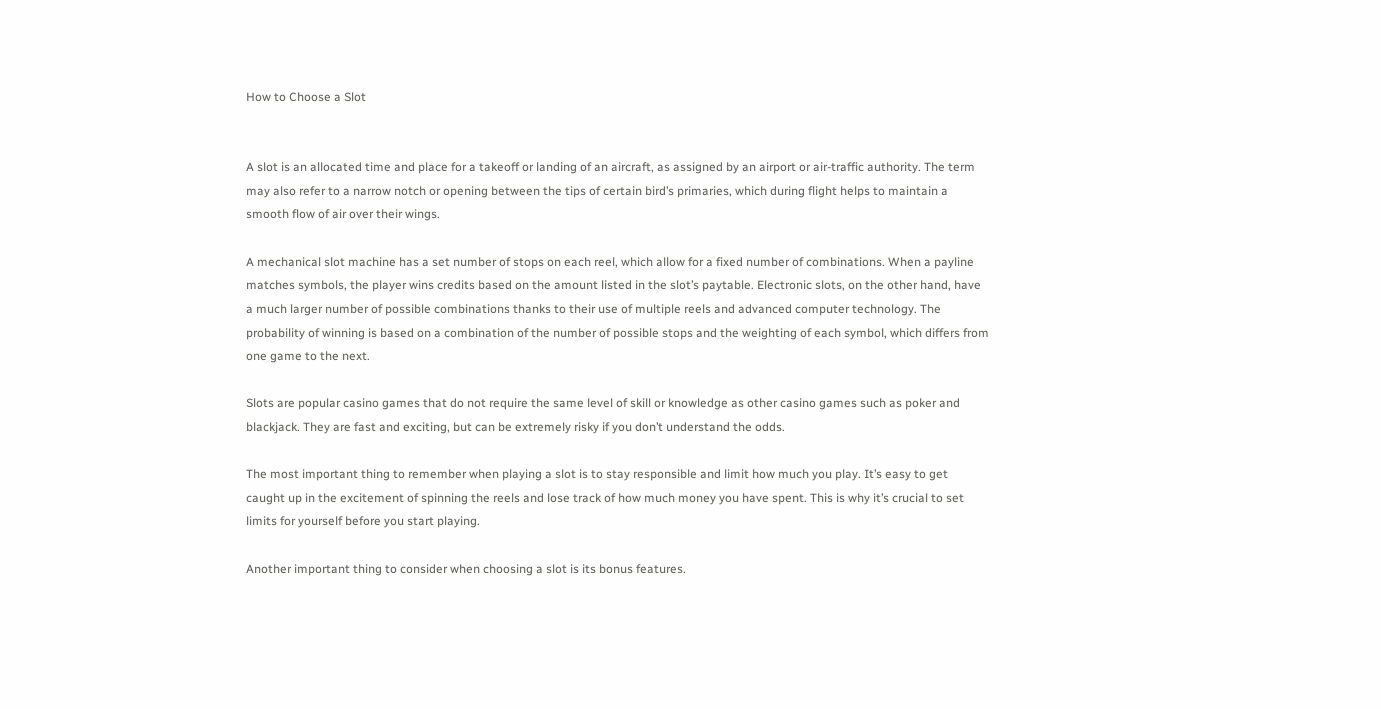How to Choose a Slot


A slot is an allocated time and place for a takeoff or landing of an aircraft, as assigned by an airport or air-traffic authority. The term may also refer to a narrow notch or opening between the tips of certain bird’s primaries, which during flight helps to maintain a smooth flow of air over their wings.

A mechanical slot machine has a set number of stops on each reel, which allow for a fixed number of combinations. When a payline matches symbols, the player wins credits based on the amount listed in the slot’s paytable. Electronic slots, on the other hand, have a much larger number of possible combinations thanks to their use of multiple reels and advanced computer technology. The probability of winning is based on a combination of the number of possible stops and the weighting of each symbol, which differs from one game to the next.

Slots are popular casino games that do not require the same level of skill or knowledge as other casino games such as poker and blackjack. They are fast and exciting, but can be extremely risky if you don’t understand the odds.

The most important thing to remember when playing a slot is to stay responsible and limit how much you play. It’s easy to get caught up in the excitement of spinning the reels and lose track of how much money you have spent. This is why it’s crucial to set limits for yourself before you start playing.

Another important thing to consider when choosing a slot is its bonus features.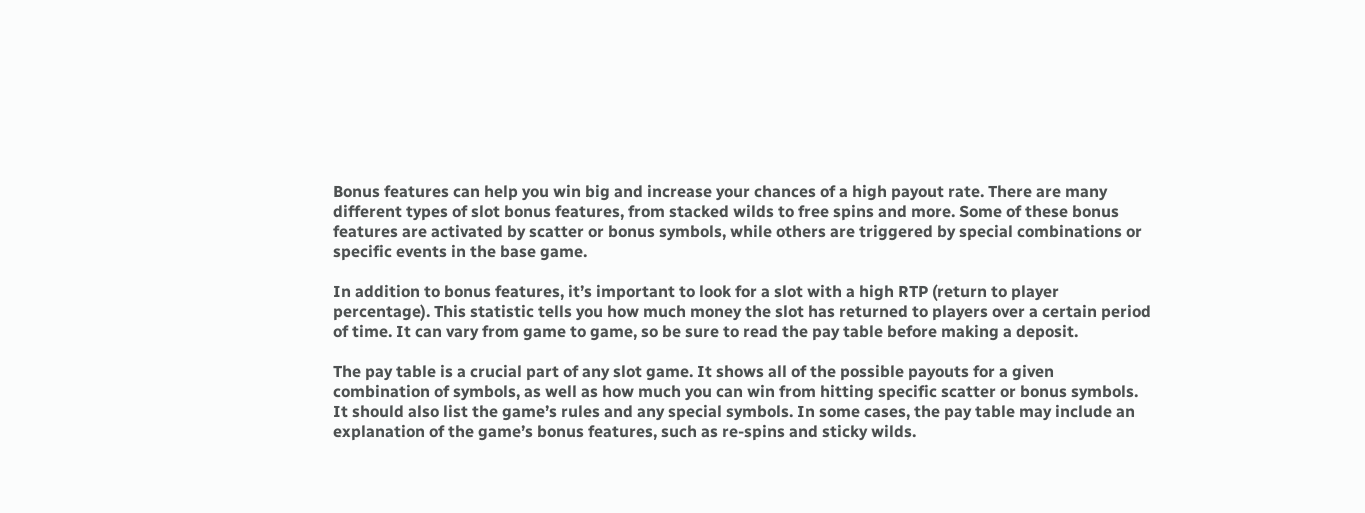Bonus features can help you win big and increase your chances of a high payout rate. There are many different types of slot bonus features, from stacked wilds to free spins and more. Some of these bonus features are activated by scatter or bonus symbols, while others are triggered by special combinations or specific events in the base game.

In addition to bonus features, it’s important to look for a slot with a high RTP (return to player percentage). This statistic tells you how much money the slot has returned to players over a certain period of time. It can vary from game to game, so be sure to read the pay table before making a deposit.

The pay table is a crucial part of any slot game. It shows all of the possible payouts for a given combination of symbols, as well as how much you can win from hitting specific scatter or bonus symbols. It should also list the game’s rules and any special symbols. In some cases, the pay table may include an explanation of the game’s bonus features, such as re-spins and sticky wilds.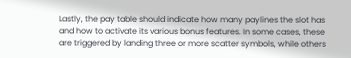Lastly, the pay table should indicate how many paylines the slot has and how to activate its various bonus features. In some cases, these are triggered by landing three or more scatter symbols, while others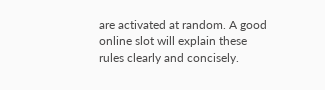are activated at random. A good online slot will explain these rules clearly and concisely.